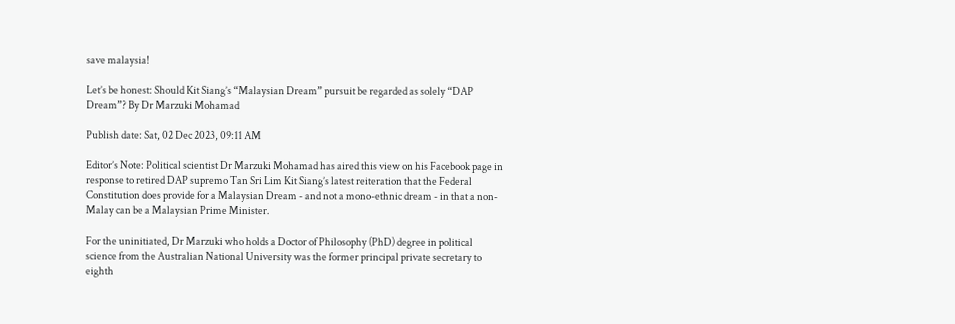save malaysia!

Let’s be honest: Should Kit Siang’s “Malaysian Dream” pursuit be regarded as solely “DAP Dream”? By Dr Marzuki Mohamad

Publish date: Sat, 02 Dec 2023, 09:11 AM

Editor’s Note: Political scientist Dr Marzuki Mohamad has aired this view on his Facebook page in response to retired DAP supremo Tan Sri Lim Kit Siang’s latest reiteration that the Federal Constitution does provide for a Malaysian Dream - and not a mono-ethnic dream - in that a non-Malay can be a Malaysian Prime Minister.

For the uninitiated, Dr Marzuki who holds a Doctor of Philosophy (PhD) degree in political science from the Australian National University was the former principal private secretary to eighth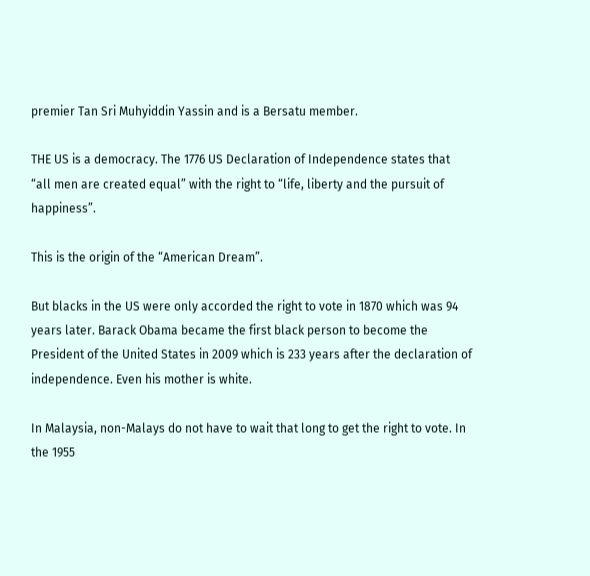premier Tan Sri Muhyiddin Yassin and is a Bersatu member.

THE US is a democracy. The 1776 US Declaration of Independence states that “all men are created equal” with the right to “life, liberty and the pursuit of happiness”.

This is the origin of the “American Dream”.

But blacks in the US were only accorded the right to vote in 1870 which was 94 years later. Barack Obama became the first black person to become the President of the United States in 2009 which is 233 years after the declaration of independence. Even his mother is white.

In Malaysia, non-Malays do not have to wait that long to get the right to vote. In the 1955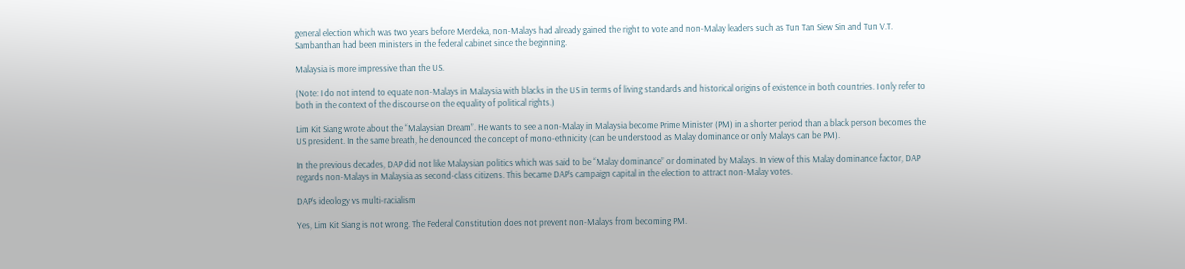general election which was two years before Merdeka, non-Malays had already gained the right to vote and non-Malay leaders such as Tun Tan Siew Sin and Tun V.T. Sambanthan had been ministers in the federal cabinet since the beginning.

Malaysia is more impressive than the US.

(Note: I do not intend to equate non-Malays in Malaysia with blacks in the US in terms of living standards and historical origins of existence in both countries. I only refer to both in the context of the discourse on the equality of political rights.)

Lim Kit Siang wrote about the “Malaysian Dream”. He wants to see a non-Malay in Malaysia become Prime Minister (PM) in a shorter period than a black person becomes the US president. In the same breath, he denounced the concept of mono-ethnicity (can be understood as Malay dominance or only Malays can be PM).

In the previous decades, DAP did not like Malaysian politics which was said to be “Malay dominance” or dominated by Malays. In view of this Malay dominance factor, DAP regards non-Malays in Malaysia as second-class citizens. This became DAP’s campaign capital in the election to attract non-Malay votes.

DAP’s ideology vs multi-racialism

Yes, Lim Kit Siang is not wrong. The Federal Constitution does not prevent non-Malays from becoming PM.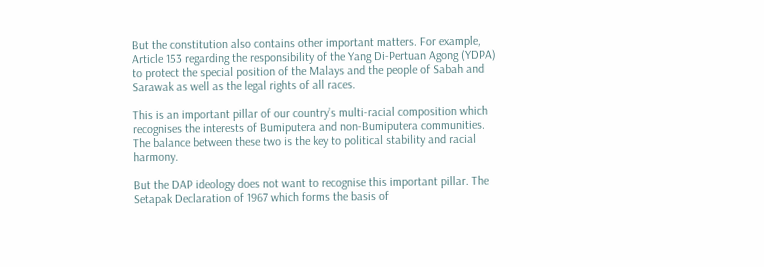But the constitution also contains other important matters. For example, Article 153 regarding the responsibility of the Yang Di-Pertuan Agong (YDPA) to protect the special position of the Malays and the people of Sabah and Sarawak as well as the legal rights of all races.

This is an important pillar of our country’s multi-racial composition which recognises the interests of Bumiputera and non-Bumiputera communities. The balance between these two is the key to political stability and racial harmony.

But the DAP ideology does not want to recognise this important pillar. The Setapak Declaration of 1967 which forms the basis of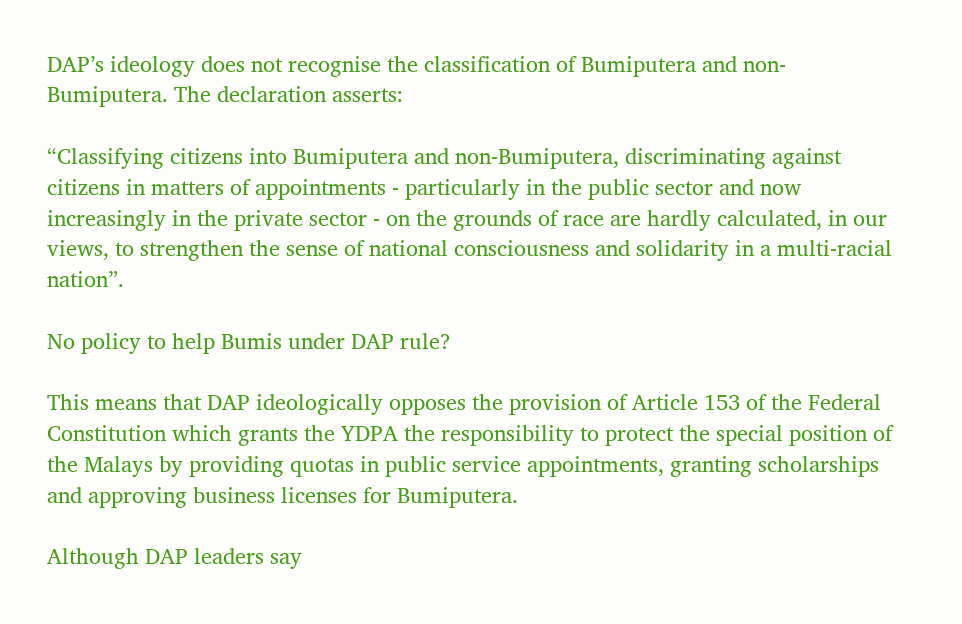DAP’s ideology does not recognise the classification of Bumiputera and non-Bumiputera. The declaration asserts:

“Classifying citizens into Bumiputera and non-Bumiputera, discriminating against citizens in matters of appointments - particularly in the public sector and now increasingly in the private sector - on the grounds of race are hardly calculated, in our views, to strengthen the sense of national consciousness and solidarity in a multi-racial nation”.

No policy to help Bumis under DAP rule?

This means that DAP ideologically opposes the provision of Article 153 of the Federal Constitution which grants the YDPA the responsibility to protect the special position of the Malays by providing quotas in public service appointments, granting scholarships and approving business licenses for Bumiputera.

Although DAP leaders say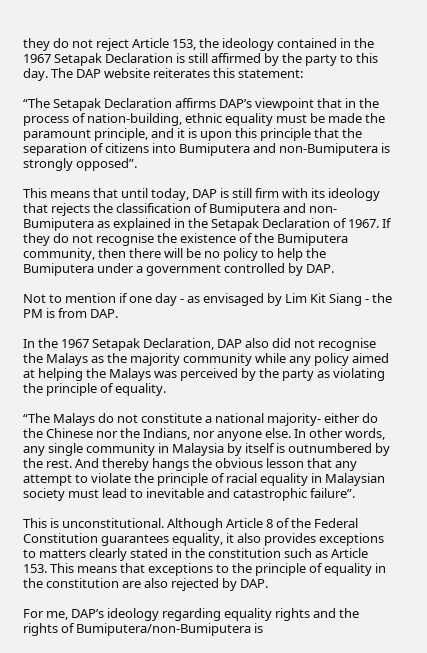they do not reject Article 153, the ideology contained in the 1967 Setapak Declaration is still affirmed by the party to this day. The DAP website reiterates this statement:

“The Setapak Declaration affirms DAP’s viewpoint that in the process of nation-building, ethnic equality must be made the paramount principle, and it is upon this principle that the separation of citizens into Bumiputera and non-Bumiputera is strongly opposed”.

This means that until today, DAP is still firm with its ideology that rejects the classification of Bumiputera and non-Bumiputera as explained in the Setapak Declaration of 1967. If they do not recognise the existence of the Bumiputera community, then there will be no policy to help the Bumiputera under a government controlled by DAP.

Not to mention if one day - as envisaged by Lim Kit Siang - the PM is from DAP.

In the 1967 Setapak Declaration, DAP also did not recognise the Malays as the majority community while any policy aimed at helping the Malays was perceived by the party as violating the principle of equality.

“The Malays do not constitute a national majority- either do the Chinese nor the Indians, nor anyone else. In other words, any single community in Malaysia by itself is outnumbered by the rest. And thereby hangs the obvious lesson that any attempt to violate the principle of racial equality in Malaysian society must lead to inevitable and catastrophic failure”.

This is unconstitutional. Although Article 8 of the Federal Constitution guarantees equality, it also provides exceptions to matters clearly stated in the constitution such as Article 153. This means that exceptions to the principle of equality in the constitution are also rejected by DAP.

For me, DAP’s ideology regarding equality rights and the rights of Bumiputera/non-Bumiputera is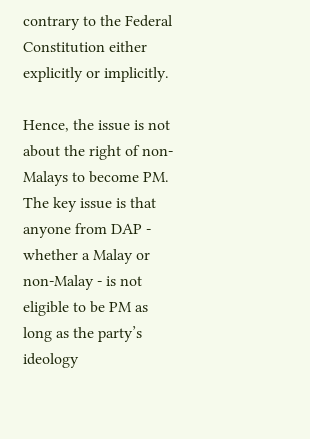contrary to the Federal Constitution either explicitly or implicitly.

Hence, the issue is not about the right of non-Malays to become PM. The key issue is that anyone from DAP - whether a Malay or non-Malay - is not eligible to be PM as long as the party’s ideology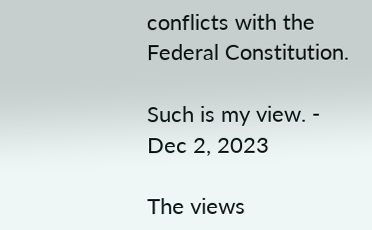conflicts with the Federal Constitution.

Such is my view. - Dec 2, 2023

The views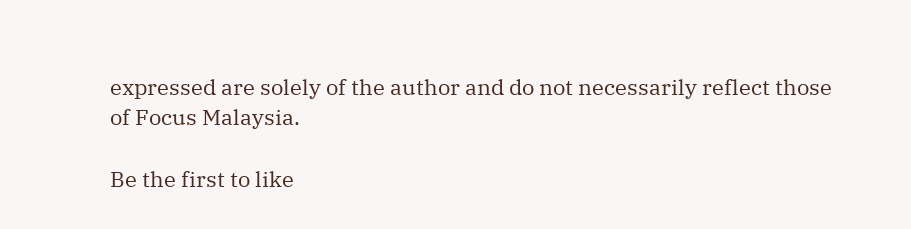expressed are solely of the author and do not necessarily reflect those of Focus Malaysia.

Be the first to like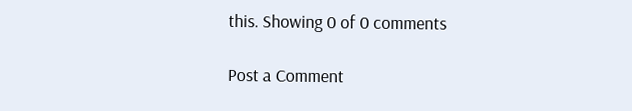this. Showing 0 of 0 comments

Post a Comment